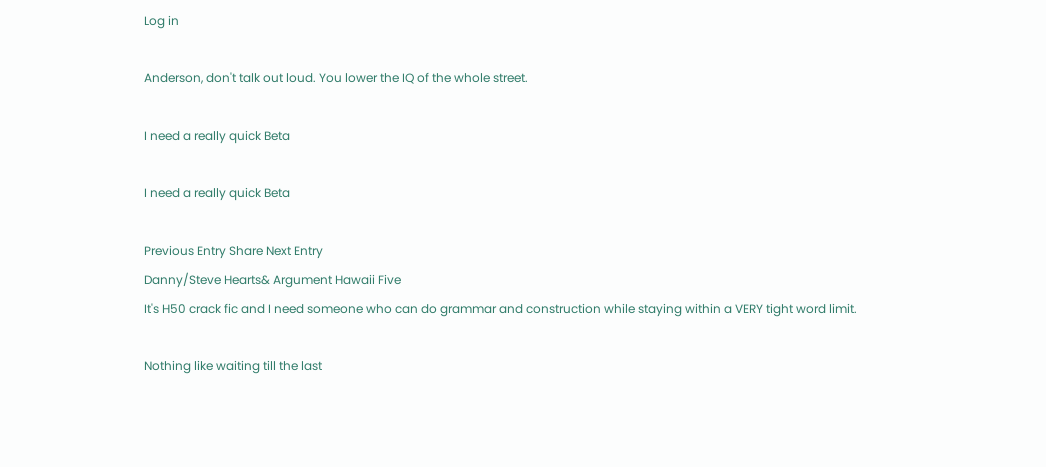Log in

Anderson, don't talk out loud. You lower the IQ of the whole street.

I need a really quick Beta

I need a really quick Beta

Previous Entry Share Next Entry
Danny/Steve Hearts& Argument Hawaii Five
It's H50 crack fic and I need someone who can do grammar and construction while staying within a VERY tight word limit.

Nothing like waiting till the last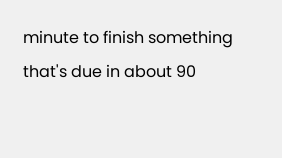minute to finish something that's due in about 90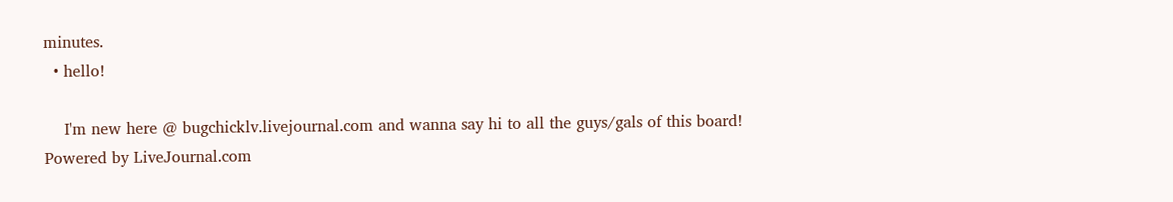minutes.
  • hello!

    I'm new here @ bugchicklv.livejournal.com and wanna say hi to all the guys/gals of this board!
Powered by LiveJournal.com